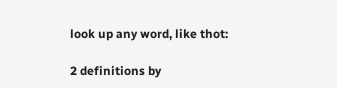look up any word, like thot:

2 definitions by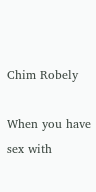Chim Robely

When you have sex with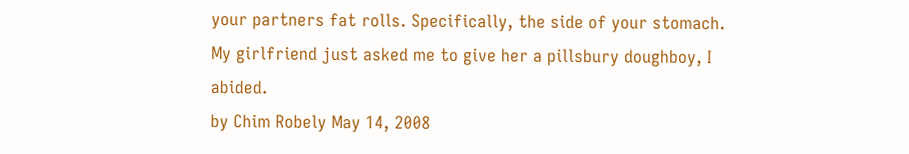your partners fat rolls. Specifically, the side of your stomach.
My girlfriend just asked me to give her a pillsbury doughboy, I abided.
by Chim Robely May 14, 2008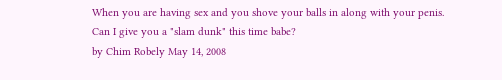When you are having sex and you shove your balls in along with your penis.
Can I give you a "slam dunk" this time babe?
by Chim Robely May 14, 2008